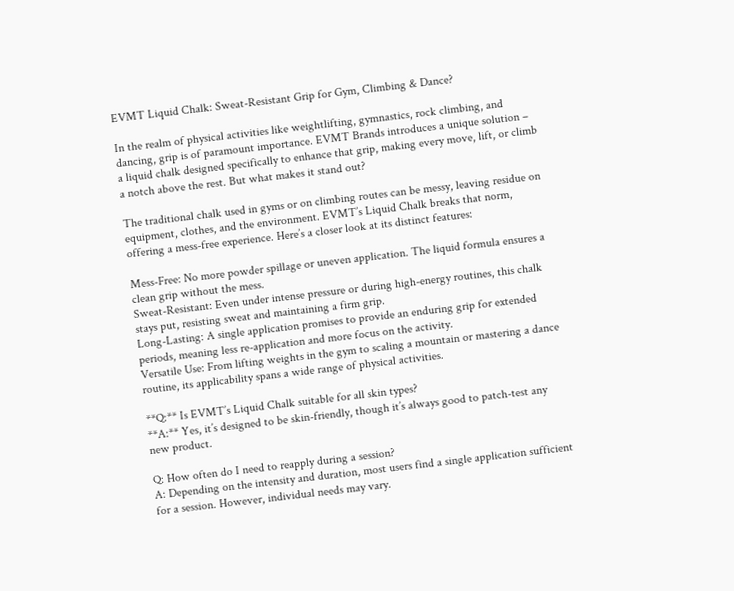EVMT Liquid Chalk: Sweat-Resistant Grip for Gym, Climbing & Dance?

In the realm of physical activities like weightlifting, gymnastics, rock climbing, and dancing, grip is of paramount importance. EVMT Brands introduces a unique solution – a liquid chalk designed specifically to enhance that grip, making every move, lift, or climb a notch above the rest. But what makes it stand out?

The traditional chalk used in gyms or on climbing routes can be messy, leaving residue on equipment, clothes, and the environment. EVMT’s Liquid Chalk breaks that norm, offering a mess-free experience. Here’s a closer look at its distinct features:

Mess-Free: No more powder spillage or uneven application. The liquid formula ensures a clean grip without the mess.
Sweat-Resistant: Even under intense pressure or during high-energy routines, this chalk stays put, resisting sweat and maintaining a firm grip.
Long-Lasting: A single application promises to provide an enduring grip for extended periods, meaning less re-application and more focus on the activity.
Versatile Use: From lifting weights in the gym to scaling a mountain or mastering a dance routine, its applicability spans a wide range of physical activities.

**Q:** Is EVMT’s Liquid Chalk suitable for all skin types?
**A:** Yes, it’s designed to be skin-friendly, though it’s always good to patch-test any new product.

Q: How often do I need to reapply during a session?
A: Depending on the intensity and duration, most users find a single application sufficient for a session. However, individual needs may vary.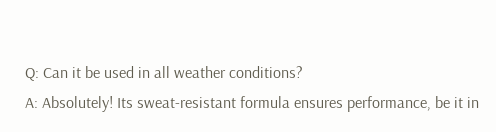Q: Can it be used in all weather conditions?
A: Absolutely! Its sweat-resistant formula ensures performance, be it in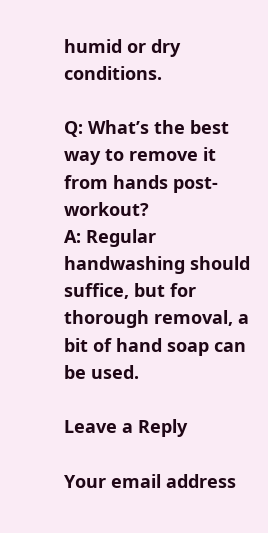humid or dry conditions.

Q: What’s the best way to remove it from hands post-workout?
A: Regular handwashing should suffice, but for thorough removal, a bit of hand soap can be used.

Leave a Reply

Your email address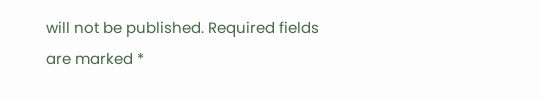will not be published. Required fields are marked *